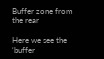Buffer zone from the rear

Here we see the ‘buffer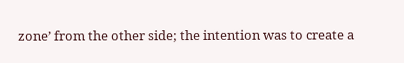zone’ from the other side; the intention was to create a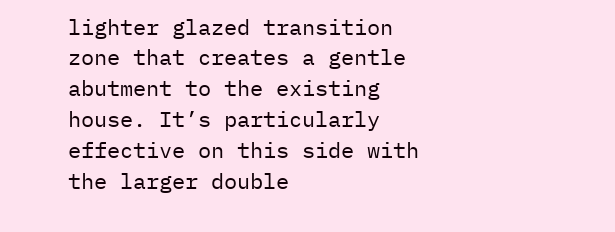lighter glazed transition zone that creates a gentle abutment to the existing house. It’s particularly effective on this side with the larger double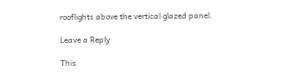rooflights above the vertical glazed panel.

Leave a Reply

This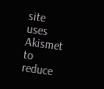site uses Akismet to reduce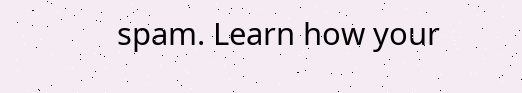spam. Learn how your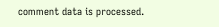comment data is processed.